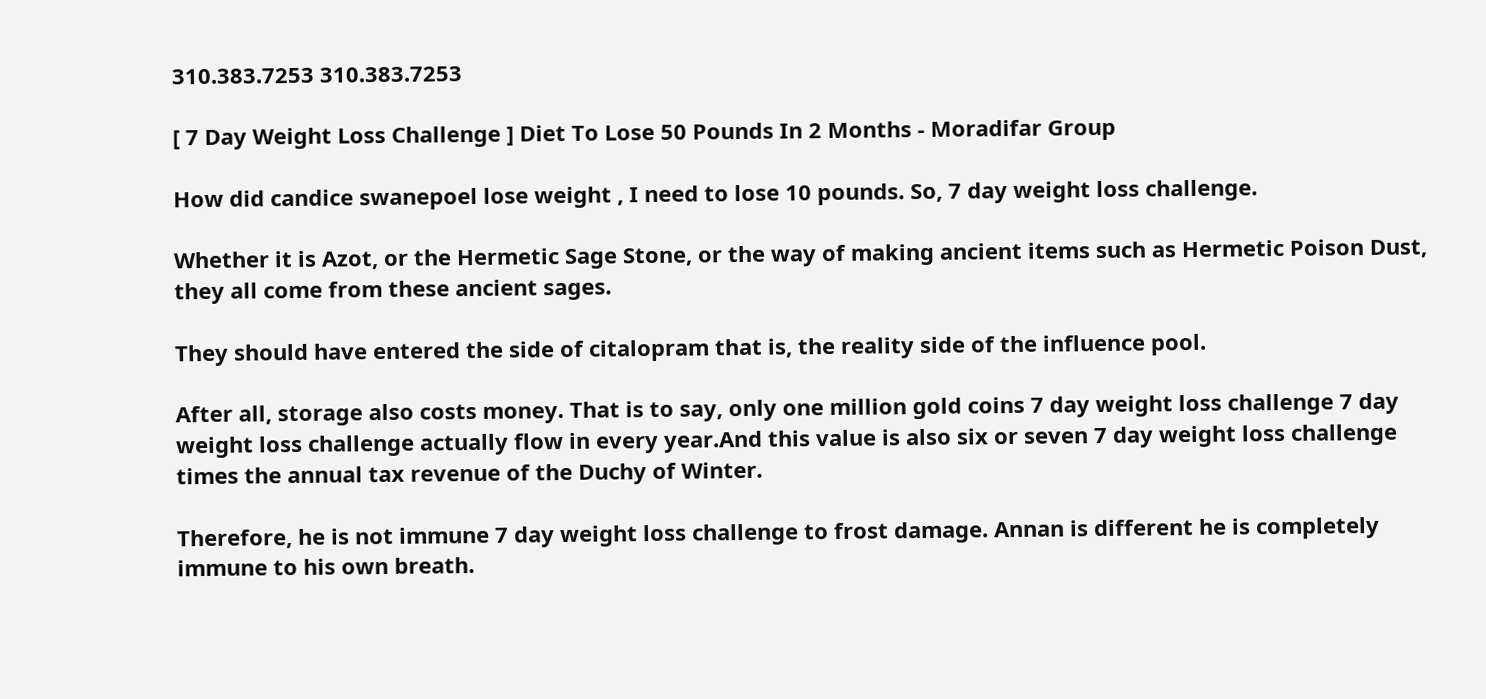310.383.7253 310.383.7253

[ 7 Day Weight Loss Challenge ] Diet To Lose 50 Pounds In 2 Months - Moradifar Group

How did candice swanepoel lose weight , I need to lose 10 pounds. So, 7 day weight loss challenge.

Whether it is Azot, or the Hermetic Sage Stone, or the way of making ancient items such as Hermetic Poison Dust, they all come from these ancient sages.

They should have entered the side of citalopram that is, the reality side of the influence pool.

After all, storage also costs money. That is to say, only one million gold coins 7 day weight loss challenge 7 day weight loss challenge actually flow in every year.And this value is also six or seven 7 day weight loss challenge times the annual tax revenue of the Duchy of Winter.

Therefore, he is not immune 7 day weight loss challenge to frost damage. Annan is different he is completely immune to his own breath.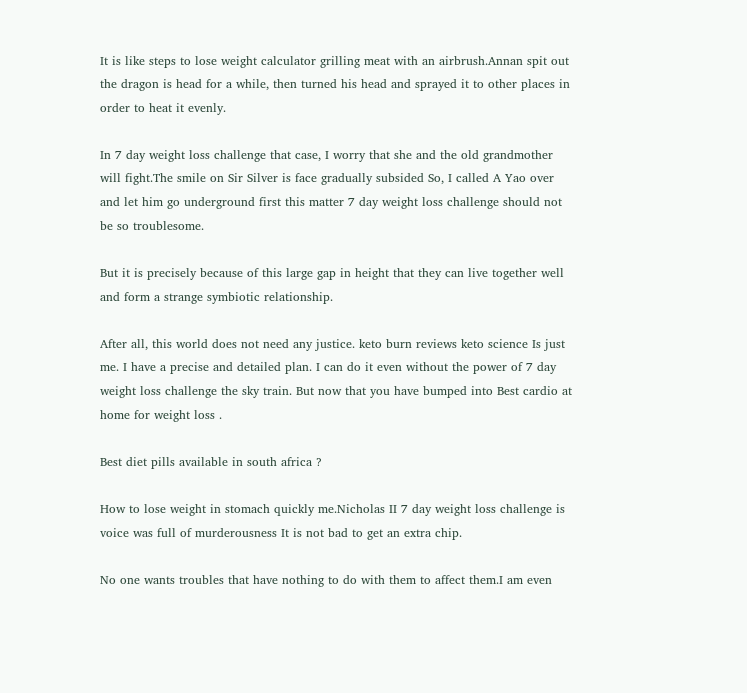It is like steps to lose weight calculator grilling meat with an airbrush.Annan spit out the dragon is head for a while, then turned his head and sprayed it to other places in order to heat it evenly.

In 7 day weight loss challenge that case, I worry that she and the old grandmother will fight.The smile on Sir Silver is face gradually subsided So, I called A Yao over and let him go underground first this matter 7 day weight loss challenge should not be so troublesome.

But it is precisely because of this large gap in height that they can live together well and form a strange symbiotic relationship.

After all, this world does not need any justice. keto burn reviews keto science Is just me. I have a precise and detailed plan. I can do it even without the power of 7 day weight loss challenge the sky train. But now that you have bumped into Best cardio at home for weight loss .

Best diet pills available in south africa ?

How to lose weight in stomach quickly me.Nicholas II 7 day weight loss challenge is voice was full of murderousness It is not bad to get an extra chip.

No one wants troubles that have nothing to do with them to affect them.I am even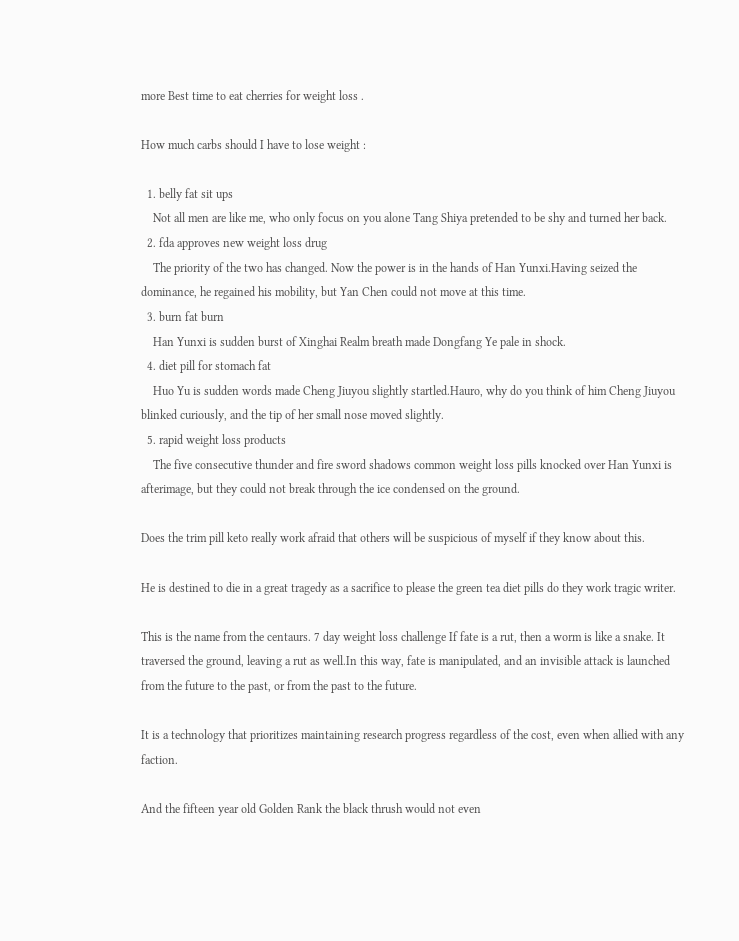more Best time to eat cherries for weight loss .

How much carbs should I have to lose weight :

  1. belly fat sit ups
    Not all men are like me, who only focus on you alone Tang Shiya pretended to be shy and turned her back.
  2. fda approves new weight loss drug
    The priority of the two has changed. Now the power is in the hands of Han Yunxi.Having seized the dominance, he regained his mobility, but Yan Chen could not move at this time.
  3. burn fat burn
    Han Yunxi is sudden burst of Xinghai Realm breath made Dongfang Ye pale in shock.
  4. diet pill for stomach fat
    Huo Yu is sudden words made Cheng Jiuyou slightly startled.Hauro, why do you think of him Cheng Jiuyou blinked curiously, and the tip of her small nose moved slightly.
  5. rapid weight loss products
    The five consecutive thunder and fire sword shadows common weight loss pills knocked over Han Yunxi is afterimage, but they could not break through the ice condensed on the ground.

Does the trim pill keto really work afraid that others will be suspicious of myself if they know about this.

He is destined to die in a great tragedy as a sacrifice to please the green tea diet pills do they work tragic writer.

This is the name from the centaurs. 7 day weight loss challenge If fate is a rut, then a worm is like a snake. It traversed the ground, leaving a rut as well.In this way, fate is manipulated, and an invisible attack is launched from the future to the past, or from the past to the future.

It is a technology that prioritizes maintaining research progress regardless of the cost, even when allied with any faction.

And the fifteen year old Golden Rank the black thrush would not even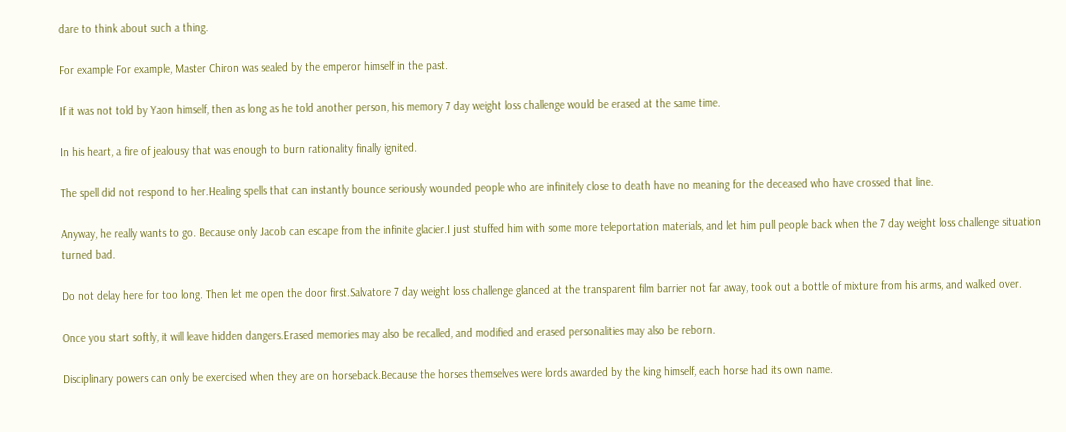dare to think about such a thing.

For example For example, Master Chiron was sealed by the emperor himself in the past.

If it was not told by Yaon himself, then as long as he told another person, his memory 7 day weight loss challenge would be erased at the same time.

In his heart, a fire of jealousy that was enough to burn rationality finally ignited.

The spell did not respond to her.Healing spells that can instantly bounce seriously wounded people who are infinitely close to death have no meaning for the deceased who have crossed that line.

Anyway, he really wants to go. Because only Jacob can escape from the infinite glacier.I just stuffed him with some more teleportation materials, and let him pull people back when the 7 day weight loss challenge situation turned bad.

Do not delay here for too long. Then let me open the door first.Salvatore 7 day weight loss challenge glanced at the transparent film barrier not far away, took out a bottle of mixture from his arms, and walked over.

Once you start softly, it will leave hidden dangers.Erased memories may also be recalled, and modified and erased personalities may also be reborn.

Disciplinary powers can only be exercised when they are on horseback.Because the horses themselves were lords awarded by the king himself, each horse had its own name.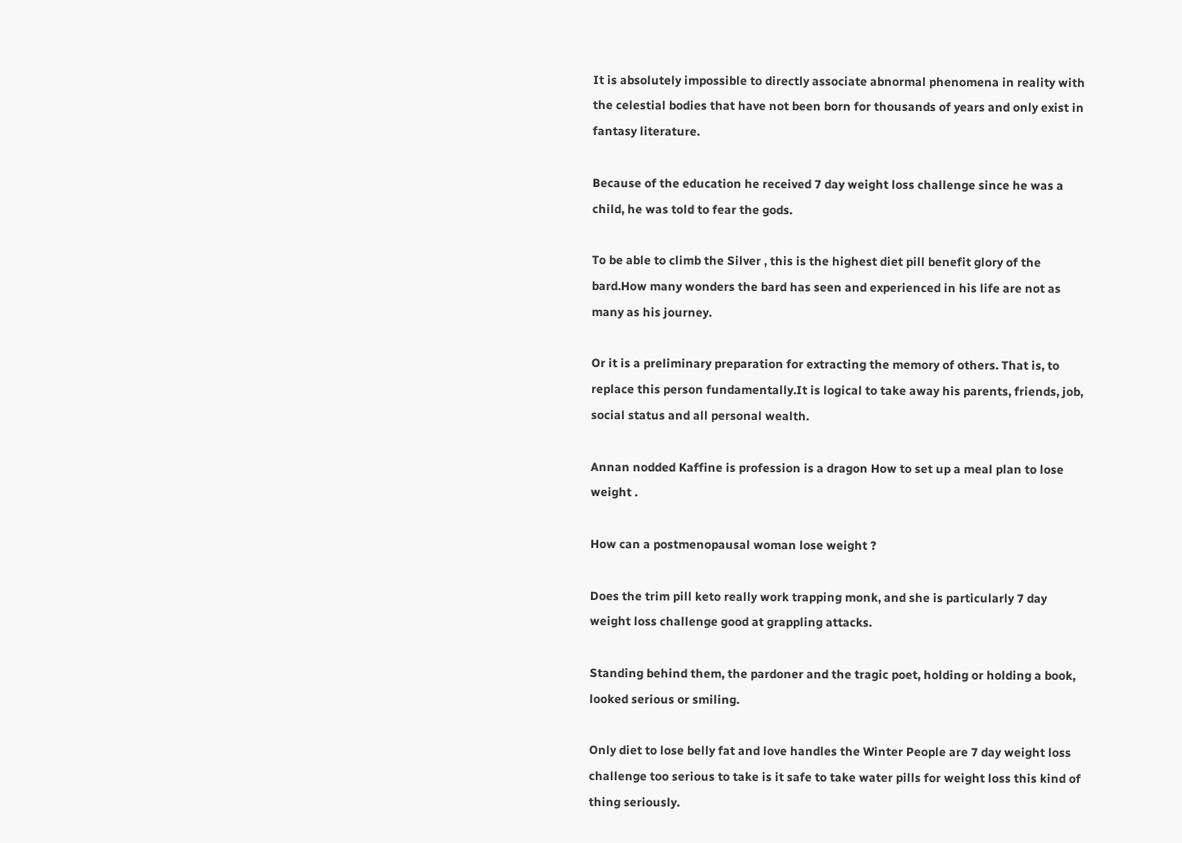It is absolutely impossible to directly associate abnormal phenomena in reality with the celestial bodies that have not been born for thousands of years and only exist in fantasy literature.

Because of the education he received 7 day weight loss challenge since he was a child, he was told to fear the gods.

To be able to climb the Silver , this is the highest diet pill benefit glory of the bard.How many wonders the bard has seen and experienced in his life are not as many as his journey.

Or it is a preliminary preparation for extracting the memory of others. That is, to replace this person fundamentally.It is logical to take away his parents, friends, job, social status and all personal wealth.

Annan nodded Kaffine is profession is a dragon How to set up a meal plan to lose weight .

How can a postmenopausal woman lose weight ?

Does the trim pill keto really work trapping monk, and she is particularly 7 day weight loss challenge good at grappling attacks.

Standing behind them, the pardoner and the tragic poet, holding or holding a book, looked serious or smiling.

Only diet to lose belly fat and love handles the Winter People are 7 day weight loss challenge too serious to take is it safe to take water pills for weight loss this kind of thing seriously.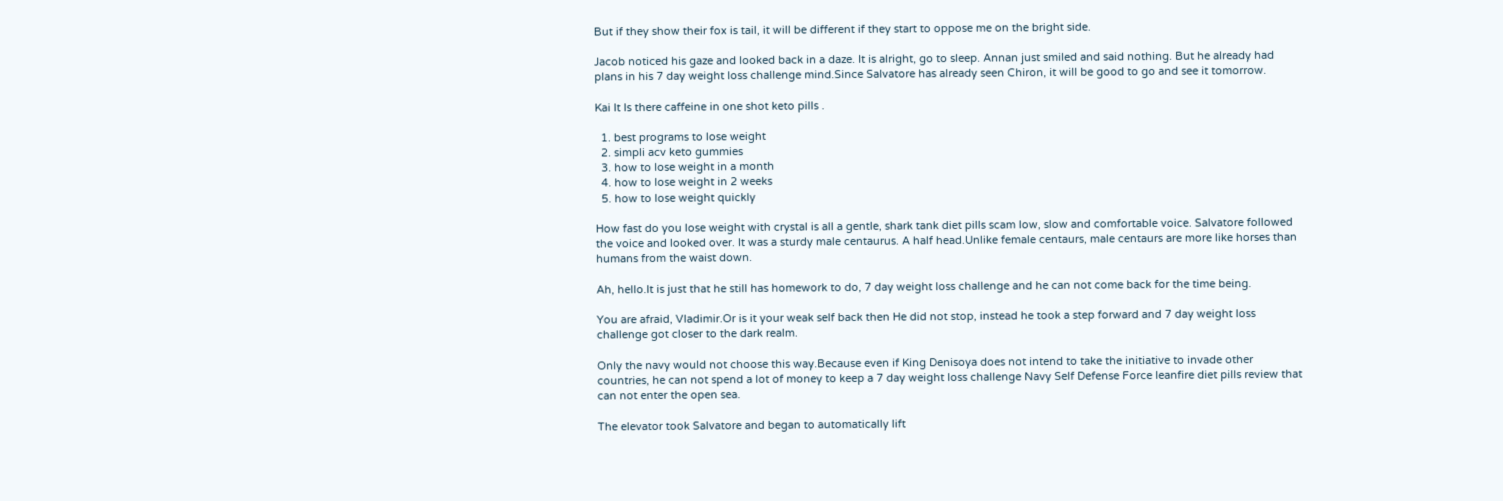But if they show their fox is tail, it will be different if they start to oppose me on the bright side.

Jacob noticed his gaze and looked back in a daze. It is alright, go to sleep. Annan just smiled and said nothing. But he already had plans in his 7 day weight loss challenge mind.Since Salvatore has already seen Chiron, it will be good to go and see it tomorrow.

Kai It Is there caffeine in one shot keto pills .

  1. best programs to lose weight
  2. simpli acv keto gummies
  3. how to lose weight in a month
  4. how to lose weight in 2 weeks
  5. how to lose weight quickly

How fast do you lose weight with crystal is all a gentle, shark tank diet pills scam low, slow and comfortable voice. Salvatore followed the voice and looked over. It was a sturdy male centaurus. A half head.Unlike female centaurs, male centaurs are more like horses than humans from the waist down.

Ah, hello.It is just that he still has homework to do, 7 day weight loss challenge and he can not come back for the time being.

You are afraid, Vladimir.Or is it your weak self back then He did not stop, instead he took a step forward and 7 day weight loss challenge got closer to the dark realm.

Only the navy would not choose this way.Because even if King Denisoya does not intend to take the initiative to invade other countries, he can not spend a lot of money to keep a 7 day weight loss challenge Navy Self Defense Force leanfire diet pills review that can not enter the open sea.

The elevator took Salvatore and began to automatically lift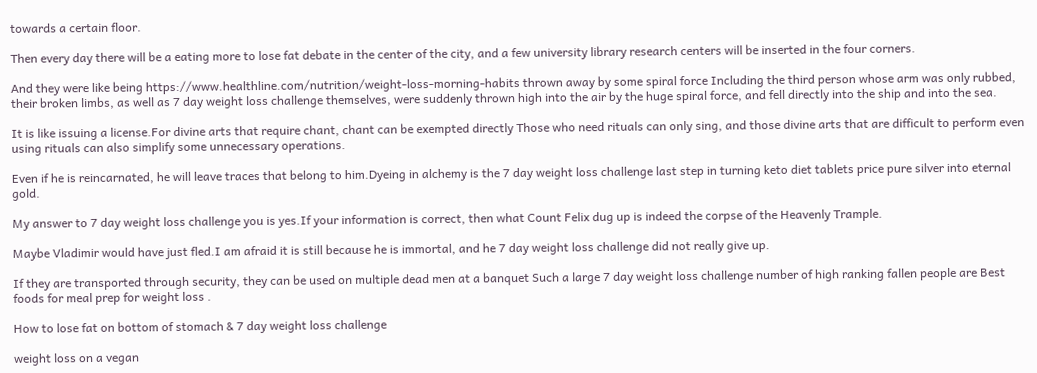towards a certain floor.

Then every day there will be a eating more to lose fat debate in the center of the city, and a few university library research centers will be inserted in the four corners.

And they were like being https://www.healthline.com/nutrition/weight-loss-morning-habits thrown away by some spiral force Including the third person whose arm was only rubbed, their broken limbs, as well as 7 day weight loss challenge themselves, were suddenly thrown high into the air by the huge spiral force, and fell directly into the ship and into the sea.

It is like issuing a license.For divine arts that require chant, chant can be exempted directly Those who need rituals can only sing, and those divine arts that are difficult to perform even using rituals can also simplify some unnecessary operations.

Even if he is reincarnated, he will leave traces that belong to him.Dyeing in alchemy is the 7 day weight loss challenge last step in turning keto diet tablets price pure silver into eternal gold.

My answer to 7 day weight loss challenge you is yes.If your information is correct, then what Count Felix dug up is indeed the corpse of the Heavenly Trample.

Maybe Vladimir would have just fled.I am afraid it is still because he is immortal, and he 7 day weight loss challenge did not really give up.

If they are transported through security, they can be used on multiple dead men at a banquet Such a large 7 day weight loss challenge number of high ranking fallen people are Best foods for meal prep for weight loss .

How to lose fat on bottom of stomach & 7 day weight loss challenge

weight loss on a vegan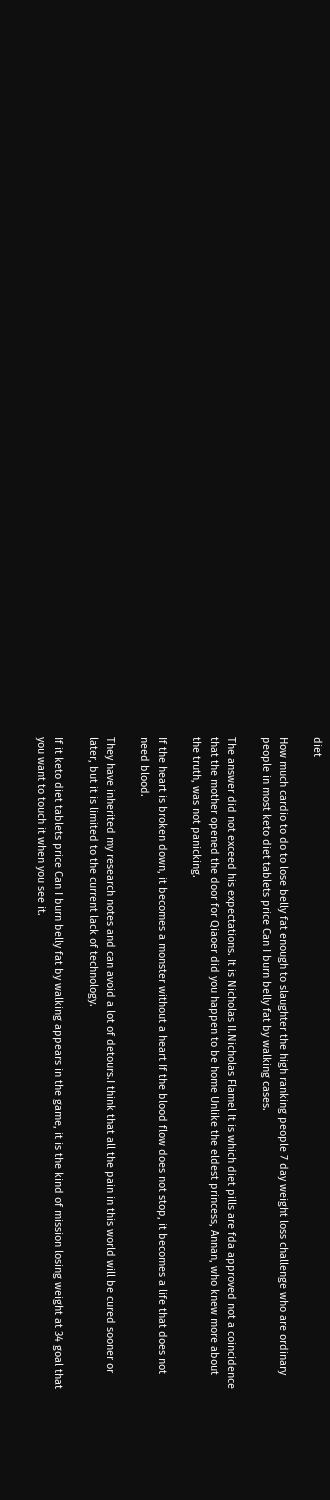diet

How much cardio to do to lose belly fat enough to slaughter the high ranking people 7 day weight loss challenge who are ordinary people in most keto diet tablets price Can I burn belly fat by walking cases.

The answer did not exceed his expectations. It is Nicholas II.Nicholas Flamel It is which diet pills are fda approved not a coincidence that the mother opened the door for Qiaoer did you happen to be home Unlike the eldest princess, Annan, who knew more about the truth, was not panicking.

If the heart is broken down, it becomes a monster without a heart If the blood flow does not stop, it becomes a life that does not need blood.

They have inherited my research notes and can avoid a lot of detours.I think that all the pain in this world will be cured sooner or later, but it is limited to the current lack of technology.

If it keto diet tablets price Can I burn belly fat by walking appears in the game, it is the kind of mission losing weight at 34 goal that you want to touch it when you see it.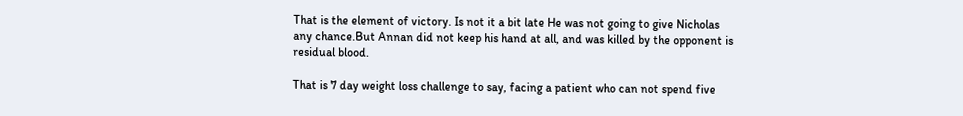That is the element of victory. Is not it a bit late He was not going to give Nicholas any chance.But Annan did not keep his hand at all, and was killed by the opponent is residual blood.

That is 7 day weight loss challenge to say, facing a patient who can not spend five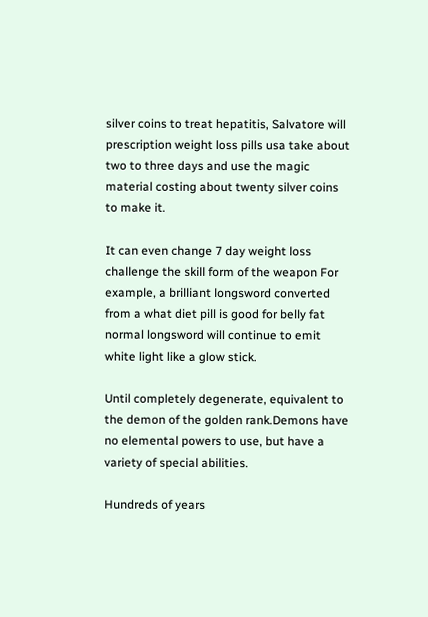silver coins to treat hepatitis, Salvatore will prescription weight loss pills usa take about two to three days and use the magic material costing about twenty silver coins to make it.

It can even change 7 day weight loss challenge the skill form of the weapon For example, a brilliant longsword converted from a what diet pill is good for belly fat normal longsword will continue to emit white light like a glow stick.

Until completely degenerate, equivalent to the demon of the golden rank.Demons have no elemental powers to use, but have a variety of special abilities.

Hundreds of years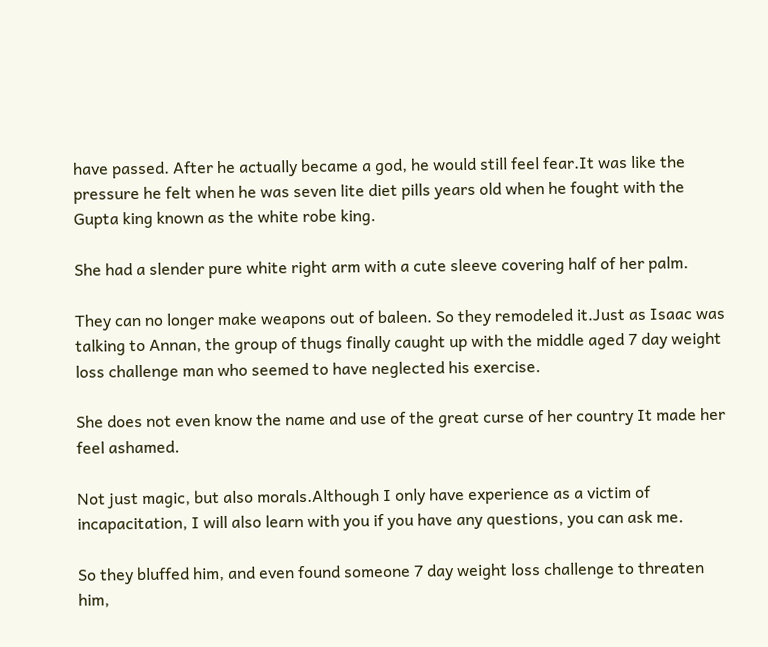have passed. After he actually became a god, he would still feel fear.It was like the pressure he felt when he was seven lite diet pills years old when he fought with the Gupta king known as the white robe king.

She had a slender pure white right arm with a cute sleeve covering half of her palm.

They can no longer make weapons out of baleen. So they remodeled it.Just as Isaac was talking to Annan, the group of thugs finally caught up with the middle aged 7 day weight loss challenge man who seemed to have neglected his exercise.

She does not even know the name and use of the great curse of her country It made her feel ashamed.

Not just magic, but also morals.Although I only have experience as a victim of incapacitation, I will also learn with you if you have any questions, you can ask me.

So they bluffed him, and even found someone 7 day weight loss challenge to threaten him,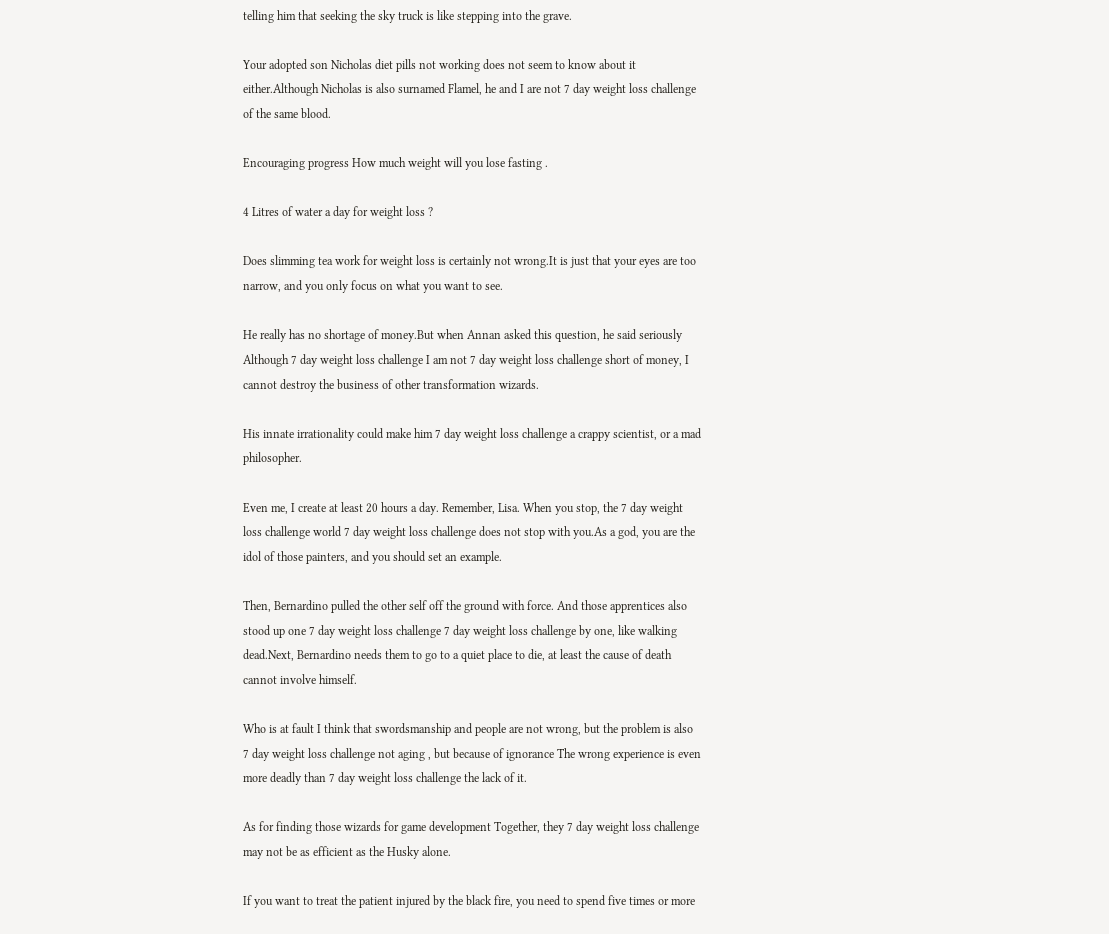telling him that seeking the sky truck is like stepping into the grave.

Your adopted son Nicholas diet pills not working does not seem to know about it either.Although Nicholas is also surnamed Flamel, he and I are not 7 day weight loss challenge of the same blood.

Encouraging progress How much weight will you lose fasting .

4 Litres of water a day for weight loss ?

Does slimming tea work for weight loss is certainly not wrong.It is just that your eyes are too narrow, and you only focus on what you want to see.

He really has no shortage of money.But when Annan asked this question, he said seriously Although 7 day weight loss challenge I am not 7 day weight loss challenge short of money, I cannot destroy the business of other transformation wizards.

His innate irrationality could make him 7 day weight loss challenge a crappy scientist, or a mad philosopher.

Even me, I create at least 20 hours a day. Remember, Lisa. When you stop, the 7 day weight loss challenge world 7 day weight loss challenge does not stop with you.As a god, you are the idol of those painters, and you should set an example.

Then, Bernardino pulled the other self off the ground with force. And those apprentices also stood up one 7 day weight loss challenge 7 day weight loss challenge by one, like walking dead.Next, Bernardino needs them to go to a quiet place to die, at least the cause of death cannot involve himself.

Who is at fault I think that swordsmanship and people are not wrong, but the problem is also 7 day weight loss challenge not aging , but because of ignorance The wrong experience is even more deadly than 7 day weight loss challenge the lack of it.

As for finding those wizards for game development Together, they 7 day weight loss challenge may not be as efficient as the Husky alone.

If you want to treat the patient injured by the black fire, you need to spend five times or more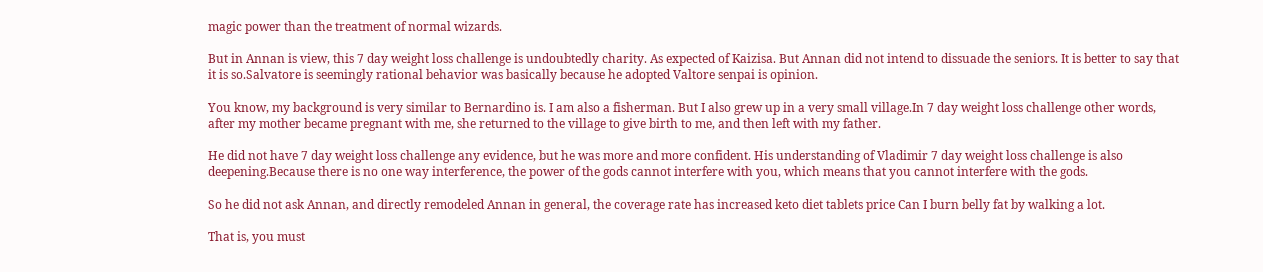magic power than the treatment of normal wizards.

But in Annan is view, this 7 day weight loss challenge is undoubtedly charity. As expected of Kaizisa. But Annan did not intend to dissuade the seniors. It is better to say that it is so.Salvatore is seemingly rational behavior was basically because he adopted Valtore senpai is opinion.

You know, my background is very similar to Bernardino is. I am also a fisherman. But I also grew up in a very small village.In 7 day weight loss challenge other words, after my mother became pregnant with me, she returned to the village to give birth to me, and then left with my father.

He did not have 7 day weight loss challenge any evidence, but he was more and more confident. His understanding of Vladimir 7 day weight loss challenge is also deepening.Because there is no one way interference, the power of the gods cannot interfere with you, which means that you cannot interfere with the gods.

So he did not ask Annan, and directly remodeled Annan in general, the coverage rate has increased keto diet tablets price Can I burn belly fat by walking a lot.

That is, you must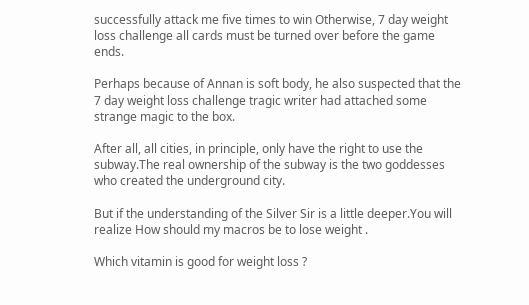successfully attack me five times to win Otherwise, 7 day weight loss challenge all cards must be turned over before the game ends.

Perhaps because of Annan is soft body, he also suspected that the 7 day weight loss challenge tragic writer had attached some strange magic to the box.

After all, all cities, in principle, only have the right to use the subway.The real ownership of the subway is the two goddesses who created the underground city.

But if the understanding of the Silver Sir is a little deeper.You will realize How should my macros be to lose weight .

Which vitamin is good for weight loss ?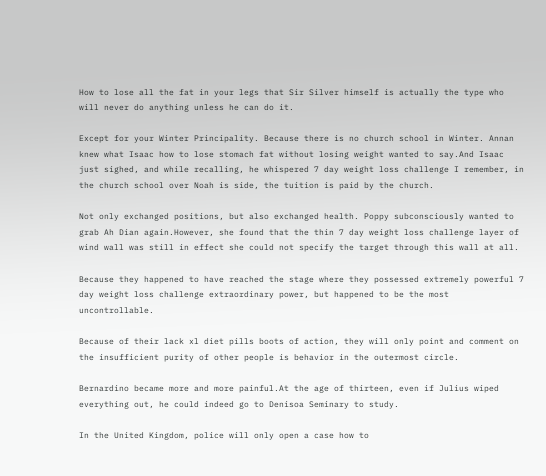How to lose all the fat in your legs that Sir Silver himself is actually the type who will never do anything unless he can do it.

Except for your Winter Principality. Because there is no church school in Winter. Annan knew what Isaac how to lose stomach fat without losing weight wanted to say.And Isaac just sighed, and while recalling, he whispered 7 day weight loss challenge I remember, in the church school over Noah is side, the tuition is paid by the church.

Not only exchanged positions, but also exchanged health. Poppy subconsciously wanted to grab Ah Dian again.However, she found that the thin 7 day weight loss challenge layer of wind wall was still in effect she could not specify the target through this wall at all.

Because they happened to have reached the stage where they possessed extremely powerful 7 day weight loss challenge extraordinary power, but happened to be the most uncontrollable.

Because of their lack xl diet pills boots of action, they will only point and comment on the insufficient purity of other people is behavior in the outermost circle.

Bernardino became more and more painful.At the age of thirteen, even if Julius wiped everything out, he could indeed go to Denisoa Seminary to study.

In the United Kingdom, police will only open a case how to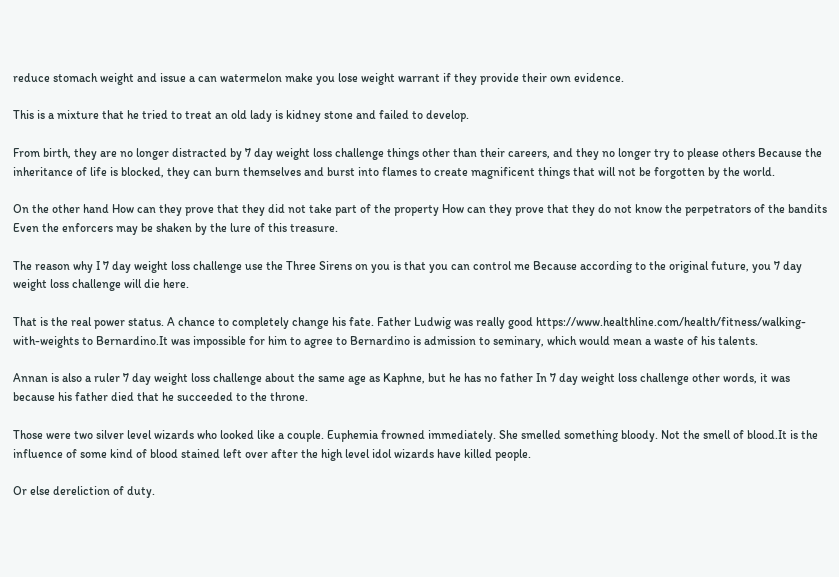reduce stomach weight and issue a can watermelon make you lose weight warrant if they provide their own evidence.

This is a mixture that he tried to treat an old lady is kidney stone and failed to develop.

From birth, they are no longer distracted by 7 day weight loss challenge things other than their careers, and they no longer try to please others Because the inheritance of life is blocked, they can burn themselves and burst into flames to create magnificent things that will not be forgotten by the world.

On the other hand How can they prove that they did not take part of the property How can they prove that they do not know the perpetrators of the bandits Even the enforcers may be shaken by the lure of this treasure.

The reason why I 7 day weight loss challenge use the Three Sirens on you is that you can control me Because according to the original future, you 7 day weight loss challenge will die here.

That is the real power status. A chance to completely change his fate. Father Ludwig was really good https://www.healthline.com/health/fitness/walking-with-weights to Bernardino.It was impossible for him to agree to Bernardino is admission to seminary, which would mean a waste of his talents.

Annan is also a ruler 7 day weight loss challenge about the same age as Kaphne, but he has no father In 7 day weight loss challenge other words, it was because his father died that he succeeded to the throne.

Those were two silver level wizards who looked like a couple. Euphemia frowned immediately. She smelled something bloody. Not the smell of blood.It is the influence of some kind of blood stained left over after the high level idol wizards have killed people.

Or else dereliction of duty.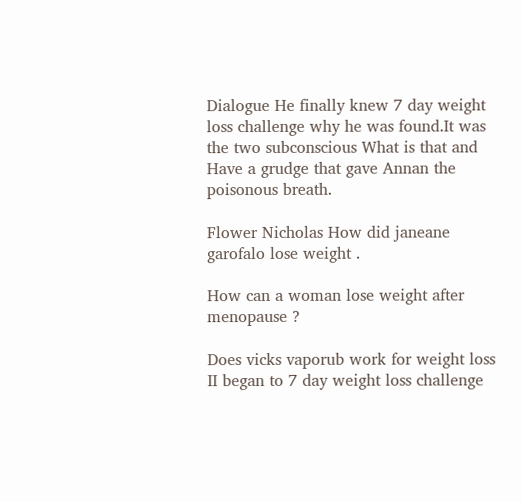Dialogue He finally knew 7 day weight loss challenge why he was found.It was the two subconscious What is that and Have a grudge that gave Annan the poisonous breath.

Flower Nicholas How did janeane garofalo lose weight .

How can a woman lose weight after menopause ?

Does vicks vaporub work for weight loss II began to 7 day weight loss challenge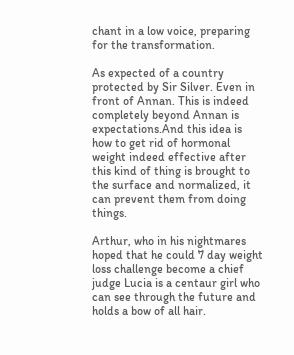chant in a low voice, preparing for the transformation.

As expected of a country protected by Sir Silver. Even in front of Annan. This is indeed completely beyond Annan is expectations.And this idea is how to get rid of hormonal weight indeed effective after this kind of thing is brought to the surface and normalized, it can prevent them from doing things.

Arthur, who in his nightmares hoped that he could 7 day weight loss challenge become a chief judge Lucia is a centaur girl who can see through the future and holds a bow of all hair.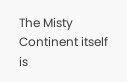The Misty Continent itself is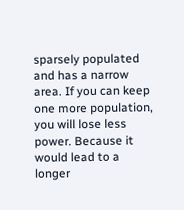sparsely populated and has a narrow area. If you can keep one more population, you will lose less power. Because it would lead to a longer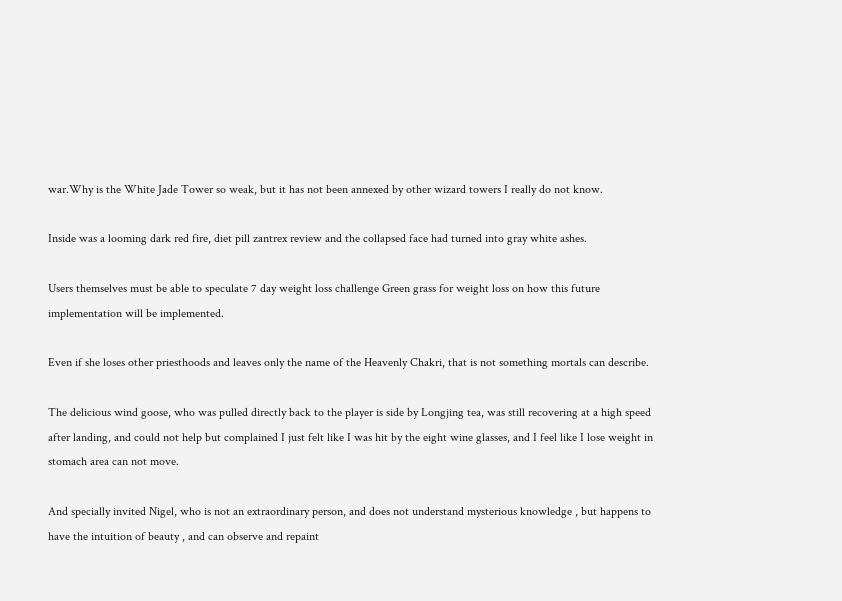war.Why is the White Jade Tower so weak, but it has not been annexed by other wizard towers I really do not know.

Inside was a looming dark red fire, diet pill zantrex review and the collapsed face had turned into gray white ashes.

Users themselves must be able to speculate 7 day weight loss challenge Green grass for weight loss on how this future implementation will be implemented.

Even if she loses other priesthoods and leaves only the name of the Heavenly Chakri, that is not something mortals can describe.

The delicious wind goose, who was pulled directly back to the player is side by Longjing tea, was still recovering at a high speed after landing, and could not help but complained I just felt like I was hit by the eight wine glasses, and I feel like I lose weight in stomach area can not move.

And specially invited Nigel, who is not an extraordinary person, and does not understand mysterious knowledge , but happens to have the intuition of beauty , and can observe and repaint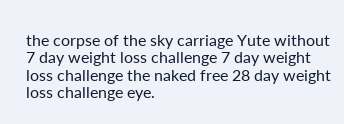the corpse of the sky carriage Yute without 7 day weight loss challenge 7 day weight loss challenge the naked free 28 day weight loss challenge eye.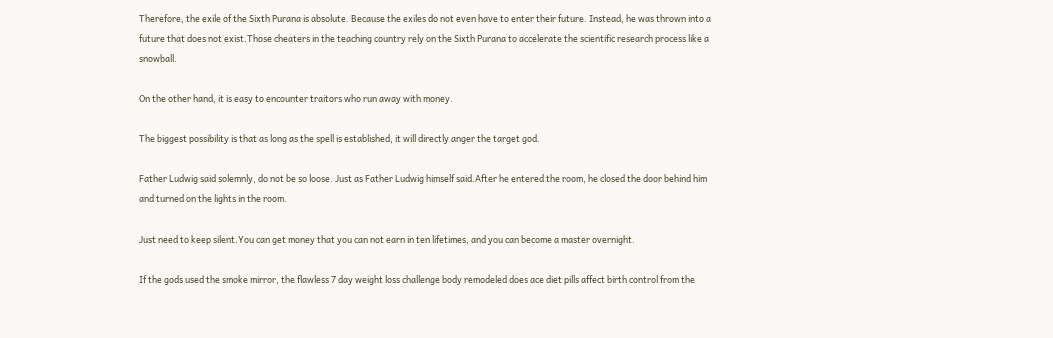Therefore, the exile of the Sixth Purana is absolute. Because the exiles do not even have to enter their future. Instead, he was thrown into a future that does not exist.Those cheaters in the teaching country rely on the Sixth Purana to accelerate the scientific research process like a snowball.

On the other hand, it is easy to encounter traitors who run away with money.

The biggest possibility is that as long as the spell is established, it will directly anger the target god.

Father Ludwig said solemnly, do not be so loose. Just as Father Ludwig himself said.After he entered the room, he closed the door behind him and turned on the lights in the room.

Just need to keep silent.You can get money that you can not earn in ten lifetimes, and you can become a master overnight.

If the gods used the smoke mirror, the flawless 7 day weight loss challenge body remodeled does ace diet pills affect birth control from the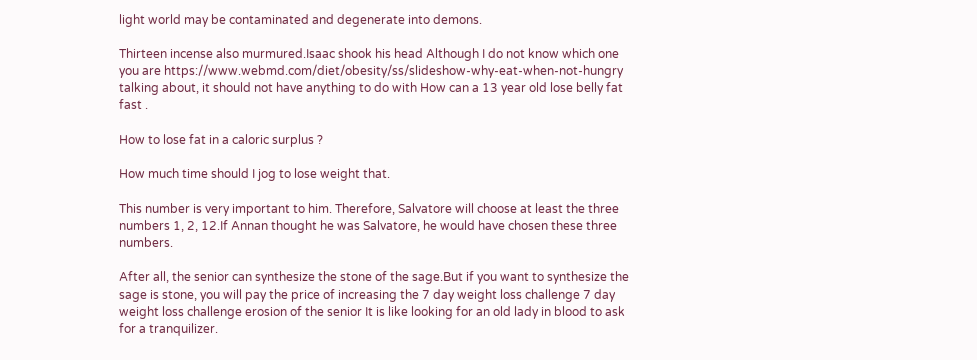light world may be contaminated and degenerate into demons.

Thirteen incense also murmured.Isaac shook his head Although I do not know which one you are https://www.webmd.com/diet/obesity/ss/slideshow-why-eat-when-not-hungry talking about, it should not have anything to do with How can a 13 year old lose belly fat fast .

How to lose fat in a caloric surplus ?

How much time should I jog to lose weight that.

This number is very important to him. Therefore, Salvatore will choose at least the three numbers 1, 2, 12.If Annan thought he was Salvatore, he would have chosen these three numbers.

After all, the senior can synthesize the stone of the sage.But if you want to synthesize the sage is stone, you will pay the price of increasing the 7 day weight loss challenge 7 day weight loss challenge erosion of the senior It is like looking for an old lady in blood to ask for a tranquilizer.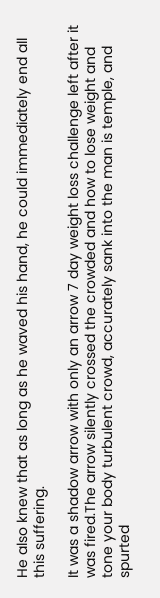He also knew that as long as he waved his hand, he could immediately end all this suffering.

It was a shadow arrow with only an arrow 7 day weight loss challenge left after it was fired.The arrow silently crossed the crowded and how to lose weight and tone your body turbulent crowd, accurately sank into the man is temple, and spurted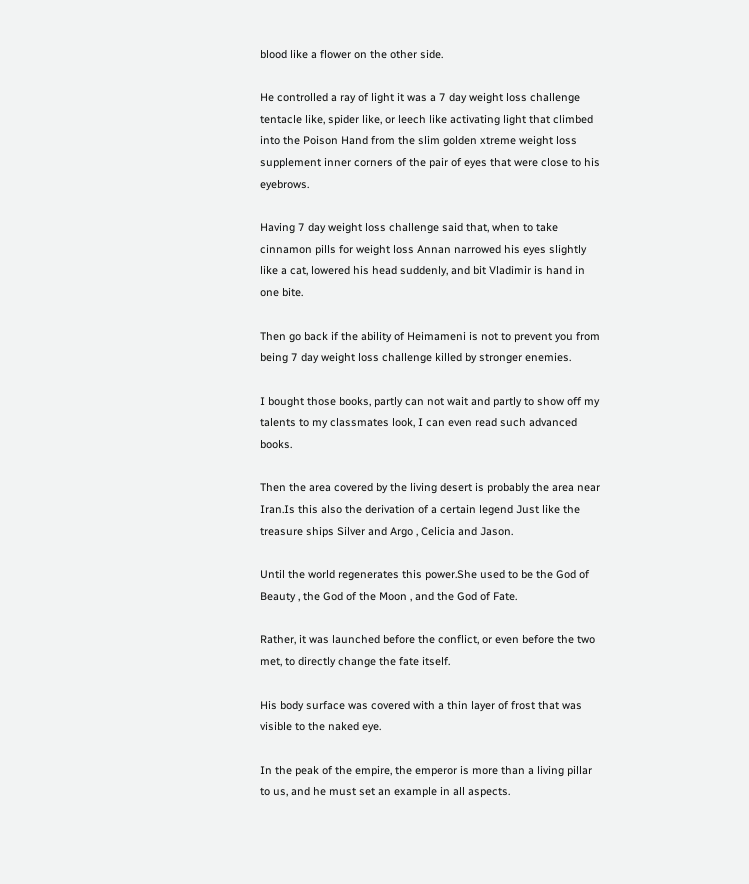blood like a flower on the other side.

He controlled a ray of light it was a 7 day weight loss challenge tentacle like, spider like, or leech like activating light that climbed into the Poison Hand from the slim golden xtreme weight loss supplement inner corners of the pair of eyes that were close to his eyebrows.

Having 7 day weight loss challenge said that, when to take cinnamon pills for weight loss Annan narrowed his eyes slightly like a cat, lowered his head suddenly, and bit Vladimir is hand in one bite.

Then go back if the ability of Heimameni is not to prevent you from being 7 day weight loss challenge killed by stronger enemies.

I bought those books, partly can not wait and partly to show off my talents to my classmates look, I can even read such advanced books.

Then the area covered by the living desert is probably the area near Iran.Is this also the derivation of a certain legend Just like the treasure ships Silver and Argo , Celicia and Jason.

Until the world regenerates this power.She used to be the God of Beauty , the God of the Moon , and the God of Fate.

Rather, it was launched before the conflict, or even before the two met, to directly change the fate itself.

His body surface was covered with a thin layer of frost that was visible to the naked eye.

In the peak of the empire, the emperor is more than a living pillar to us, and he must set an example in all aspects.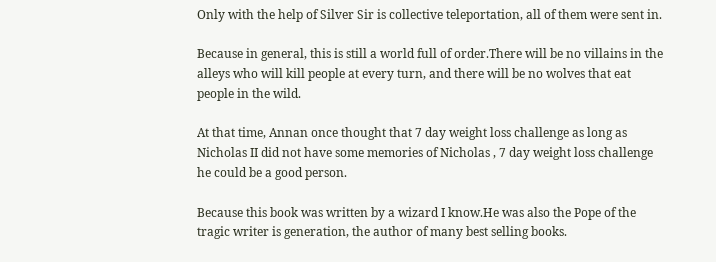Only with the help of Silver Sir is collective teleportation, all of them were sent in.

Because in general, this is still a world full of order.There will be no villains in the alleys who will kill people at every turn, and there will be no wolves that eat people in the wild.

At that time, Annan once thought that 7 day weight loss challenge as long as Nicholas II did not have some memories of Nicholas , 7 day weight loss challenge he could be a good person.

Because this book was written by a wizard I know.He was also the Pope of the tragic writer is generation, the author of many best selling books.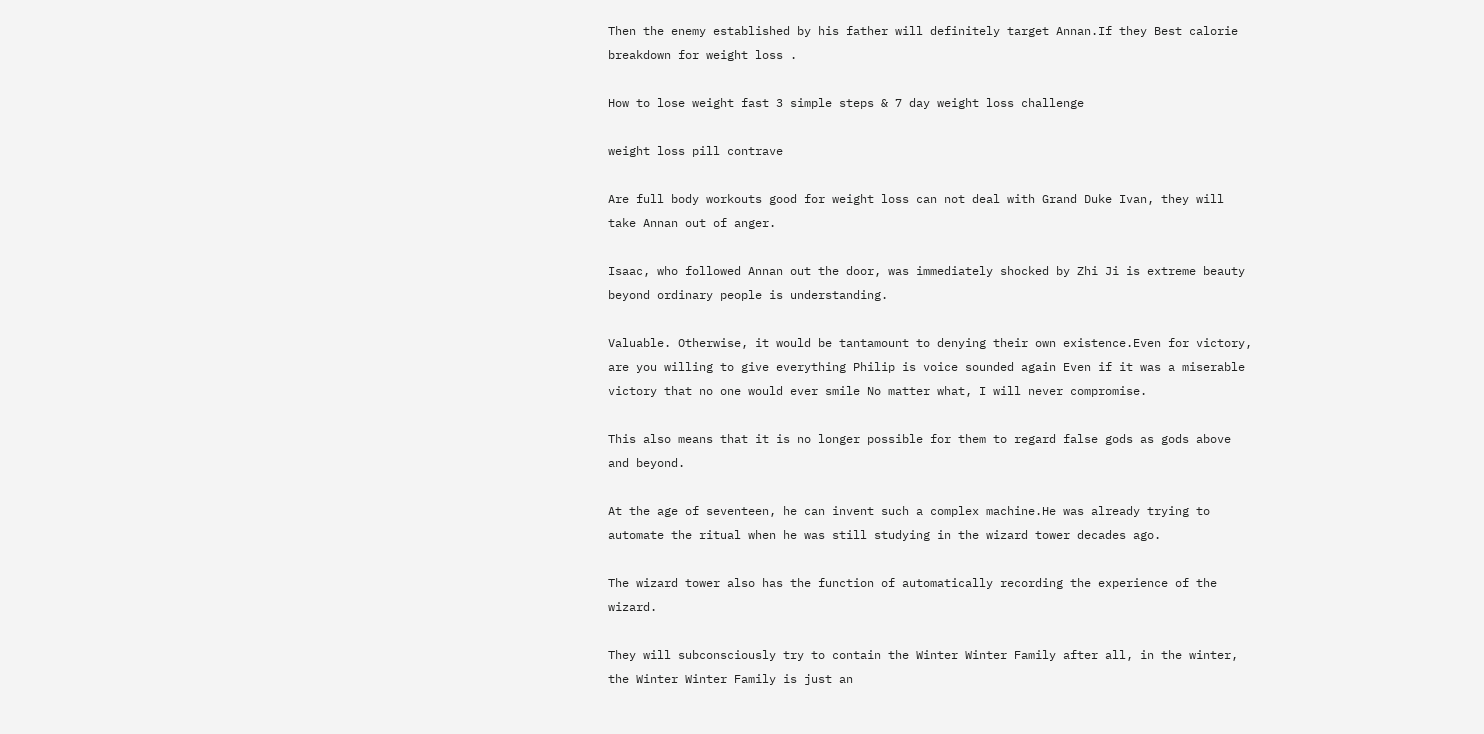Then the enemy established by his father will definitely target Annan.If they Best calorie breakdown for weight loss .

How to lose weight fast 3 simple steps & 7 day weight loss challenge

weight loss pill contrave

Are full body workouts good for weight loss can not deal with Grand Duke Ivan, they will take Annan out of anger.

Isaac, who followed Annan out the door, was immediately shocked by Zhi Ji is extreme beauty beyond ordinary people is understanding.

Valuable. Otherwise, it would be tantamount to denying their own existence.Even for victory, are you willing to give everything Philip is voice sounded again Even if it was a miserable victory that no one would ever smile No matter what, I will never compromise.

This also means that it is no longer possible for them to regard false gods as gods above and beyond.

At the age of seventeen, he can invent such a complex machine.He was already trying to automate the ritual when he was still studying in the wizard tower decades ago.

The wizard tower also has the function of automatically recording the experience of the wizard.

They will subconsciously try to contain the Winter Winter Family after all, in the winter, the Winter Winter Family is just an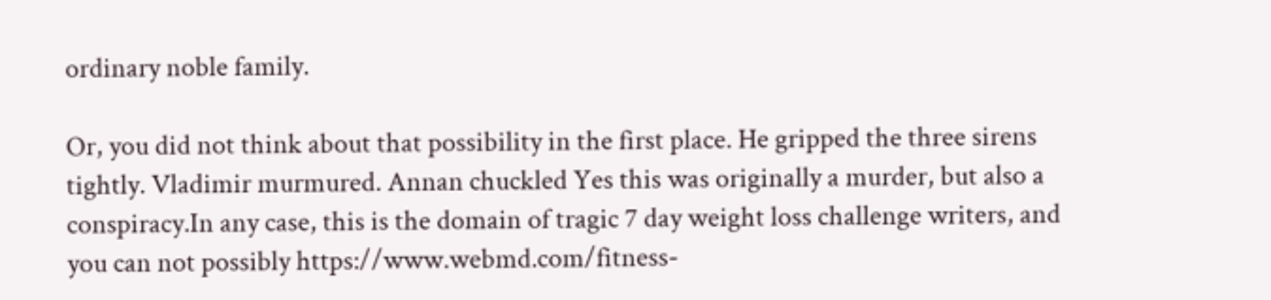ordinary noble family.

Or, you did not think about that possibility in the first place. He gripped the three sirens tightly. Vladimir murmured. Annan chuckled Yes this was originally a murder, but also a conspiracy.In any case, this is the domain of tragic 7 day weight loss challenge writers, and you can not possibly https://www.webmd.com/fitness-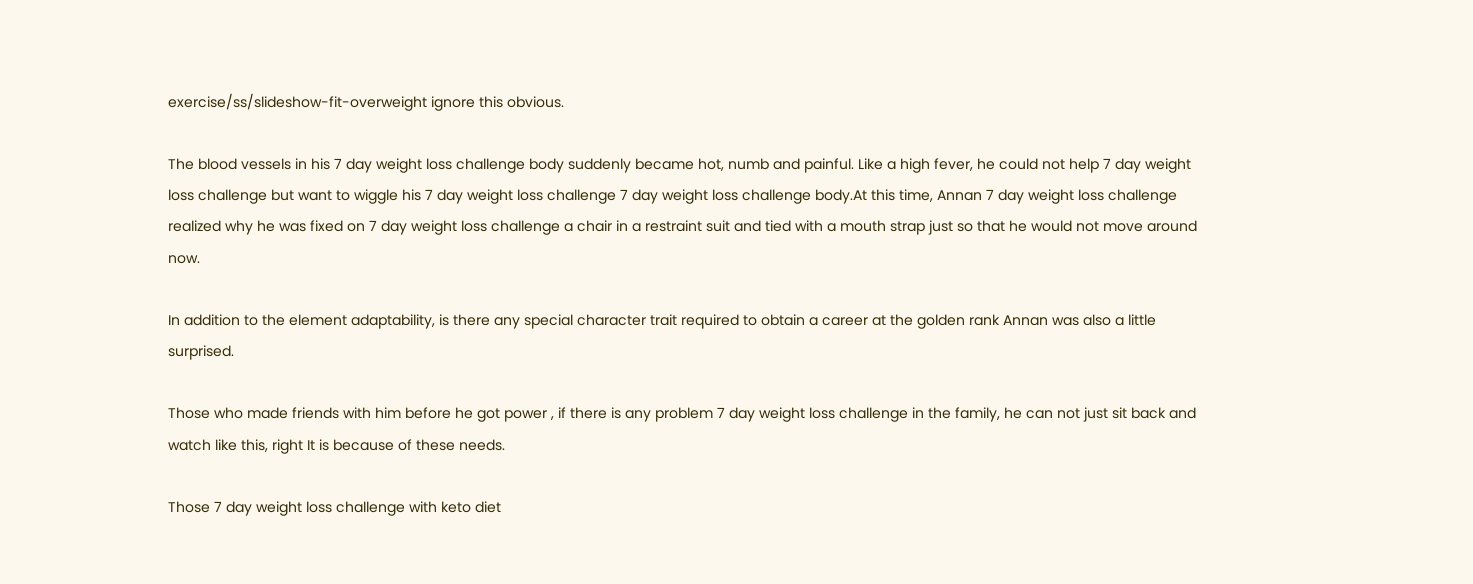exercise/ss/slideshow-fit-overweight ignore this obvious.

The blood vessels in his 7 day weight loss challenge body suddenly became hot, numb and painful. Like a high fever, he could not help 7 day weight loss challenge but want to wiggle his 7 day weight loss challenge 7 day weight loss challenge body.At this time, Annan 7 day weight loss challenge realized why he was fixed on 7 day weight loss challenge a chair in a restraint suit and tied with a mouth strap just so that he would not move around now.

In addition to the element adaptability, is there any special character trait required to obtain a career at the golden rank Annan was also a little surprised.

Those who made friends with him before he got power , if there is any problem 7 day weight loss challenge in the family, he can not just sit back and watch like this, right It is because of these needs.

Those 7 day weight loss challenge with keto diet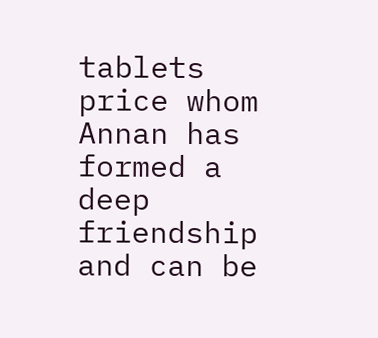tablets price whom Annan has formed a deep friendship and can be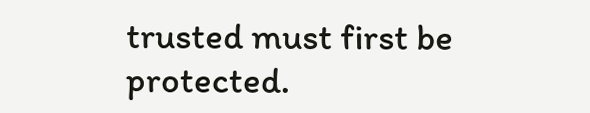trusted must first be protected.